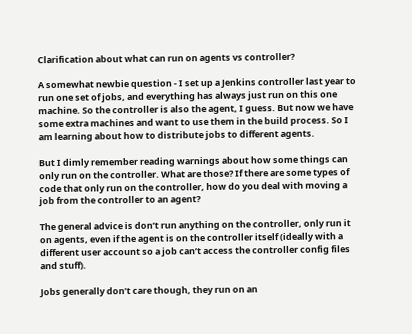Clarification about what can run on agents vs controller?

A somewhat newbie question - I set up a Jenkins controller last year to run one set of jobs, and everything has always just run on this one machine. So the controller is also the agent, I guess. But now we have some extra machines and want to use them in the build process. So I am learning about how to distribute jobs to different agents.

But I dimly remember reading warnings about how some things can only run on the controller. What are those? If there are some types of code that only run on the controller, how do you deal with moving a job from the controller to an agent?

The general advice is don’t run anything on the controller, only run it on agents, even if the agent is on the controller itself (ideally with a different user account so a job can’t access the controller config files and stuff).

Jobs generally don’t care though, they run on an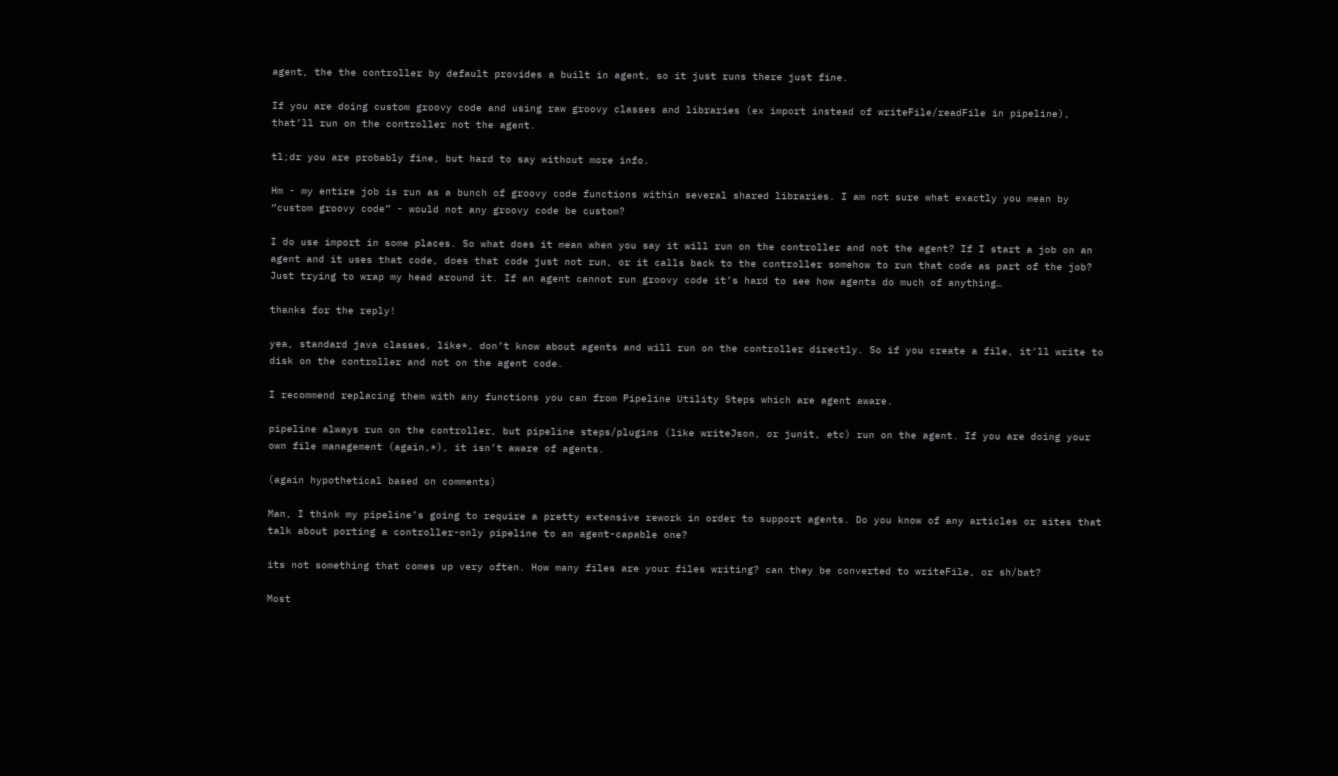agent, the the controller by default provides a built in agent, so it just runs there just fine.

If you are doing custom groovy code and using raw groovy classes and libraries (ex import instead of writeFile/readFile in pipeline), that’ll run on the controller not the agent.

tl;dr you are probably fine, but hard to say without more info.

Hm - my entire job is run as a bunch of groovy code functions within several shared libraries. I am not sure what exactly you mean by “custom groovy code” - would not any groovy code be custom?

I do use import in some places. So what does it mean when you say it will run on the controller and not the agent? If I start a job on an agent and it uses that code, does that code just not run, or it calls back to the controller somehow to run that code as part of the job? Just trying to wrap my head around it. If an agent cannot run groovy code it’s hard to see how agents do much of anything…

thanks for the reply!

yea, standard java classes, like*, don’t know about agents and will run on the controller directly. So if you create a file, it’ll write to disk on the controller and not on the agent code.

I recommend replacing them with any functions you can from Pipeline Utility Steps which are agent aware.

pipeline always run on the controller, but pipeline steps/plugins (like writeJson, or junit, etc) run on the agent. If you are doing your own file management (again,*), it isn’t aware of agents.

(again hypothetical based on comments)

Man, I think my pipeline’s going to require a pretty extensive rework in order to support agents. Do you know of any articles or sites that talk about porting a controller-only pipeline to an agent-capable one?

its not something that comes up very often. How many files are your files writing? can they be converted to writeFile, or sh/bat?

Most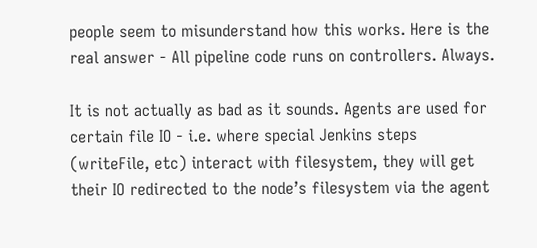people seem to misunderstand how this works. Here is the real answer - All pipeline code runs on controllers. Always.

It is not actually as bad as it sounds. Agents are used for certain file IO - i.e. where special Jenkins steps (writeFile, etc) interact with filesystem, they will get their IO redirected to the node’s filesystem via the agent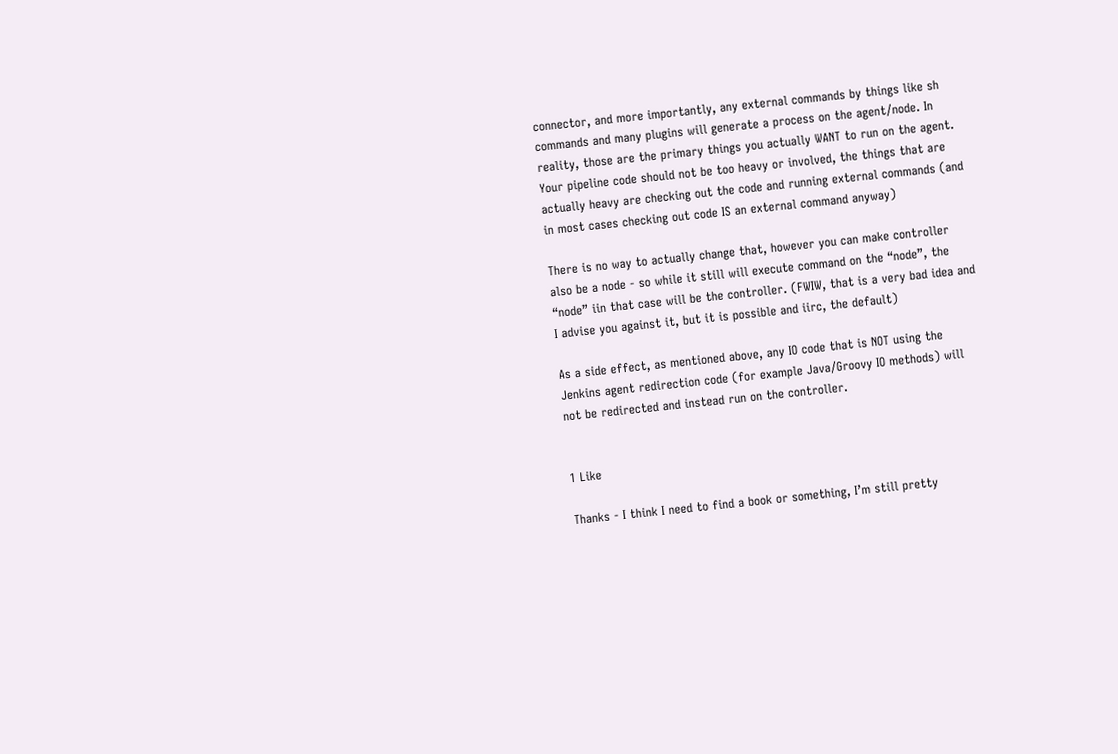connector, and more importantly, any external commands by things like sh commands and many plugins will generate a process on the agent/node. In reality, those are the primary things you actually WANT to run on the agent. Your pipeline code should not be too heavy or involved, the things that are actually heavy are checking out the code and running external commands (and in most cases checking out code IS an external command anyway)

There is no way to actually change that, however you can make controller also be a node - so while it still will execute command on the “node”, the “node” iin that case will be the controller. (FWIW, that is a very bad idea and I advise you against it, but it is possible and iirc, the default)

As a side effect, as mentioned above, any IO code that is NOT using the Jenkins agent redirection code (for example Java/Groovy IO methods) will not be redirected and instead run on the controller.


1 Like

Thanks - I think I need to find a book or something, I’m still pretty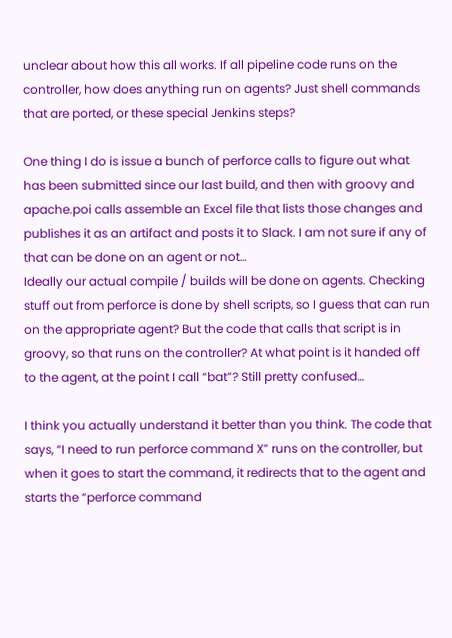unclear about how this all works. If all pipeline code runs on the controller, how does anything run on agents? Just shell commands that are ported, or these special Jenkins steps?

One thing I do is issue a bunch of perforce calls to figure out what has been submitted since our last build, and then with groovy and apache.poi calls assemble an Excel file that lists those changes and publishes it as an artifact and posts it to Slack. I am not sure if any of that can be done on an agent or not…
Ideally our actual compile / builds will be done on agents. Checking stuff out from perforce is done by shell scripts, so I guess that can run on the appropriate agent? But the code that calls that script is in groovy, so that runs on the controller? At what point is it handed off to the agent, at the point I call “bat”? Still pretty confused…

I think you actually understand it better than you think. The code that says, “I need to run perforce command X” runs on the controller, but when it goes to start the command, it redirects that to the agent and starts the “perforce command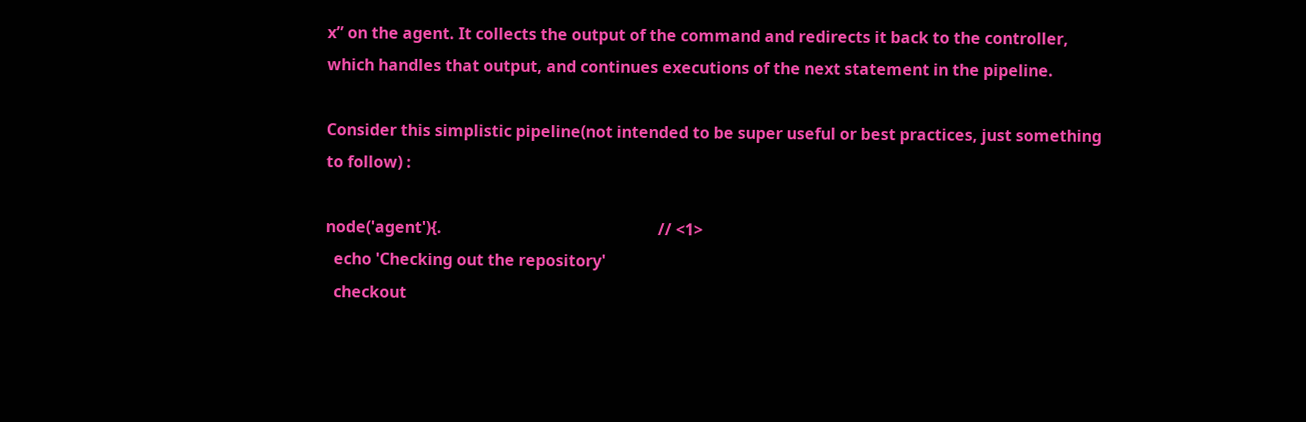x” on the agent. It collects the output of the command and redirects it back to the controller, which handles that output, and continues executions of the next statement in the pipeline.

Consider this simplistic pipeline(not intended to be super useful or best practices, just something to follow) :

node('agent'){.                                                      // <1>
  echo 'Checking out the repository'
  checkout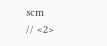scm                                                       // <2>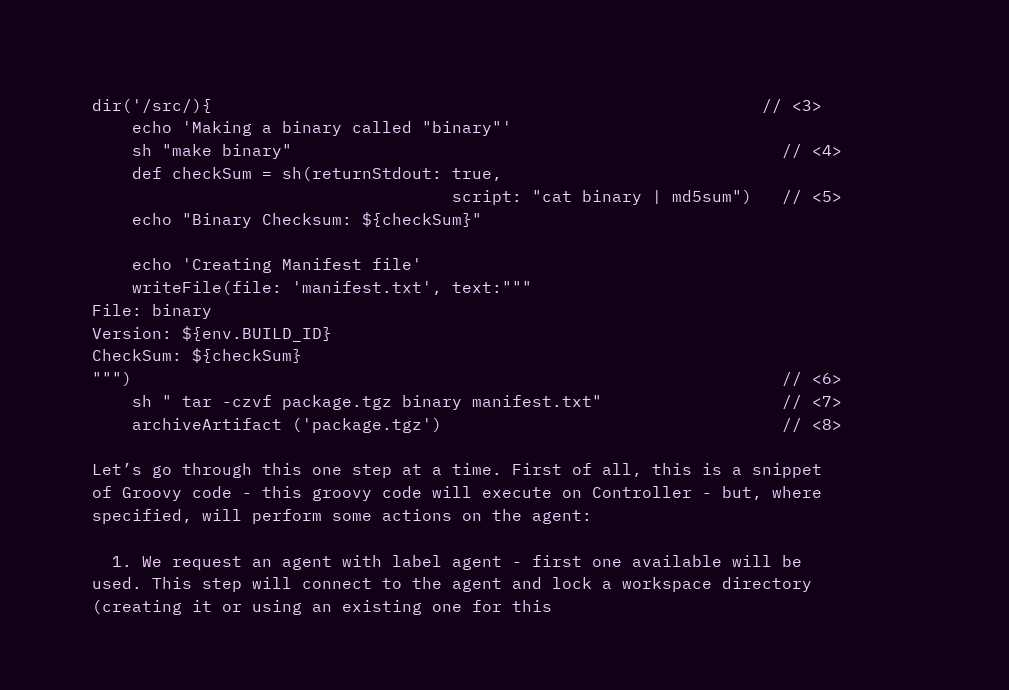dir('/src/){                                                       // <3>
    echo 'Making a binary called "binary"'
    sh "make binary"                                                 // <4>
    def checkSum = sh(returnStdout: true,
                                    script: "cat binary | md5sum")   // <5>
    echo "Binary Checksum: ${checkSum}"

    echo 'Creating Manifest file'
    writeFile(file: 'manifest.txt', text:"""
File: binary
Version: ${env.BUILD_ID}
CheckSum: ${checkSum}
""")                                                                 // <6>
    sh " tar -czvf package.tgz binary manifest.txt"                  // <7>
    archiveArtifact ('package.tgz')                                  // <8>

Let’s go through this one step at a time. First of all, this is a snippet of Groovy code - this groovy code will execute on Controller - but, where specified, will perform some actions on the agent:

  1. We request an agent with label agent - first one available will be used. This step will connect to the agent and lock a workspace directory (creating it or using an existing one for this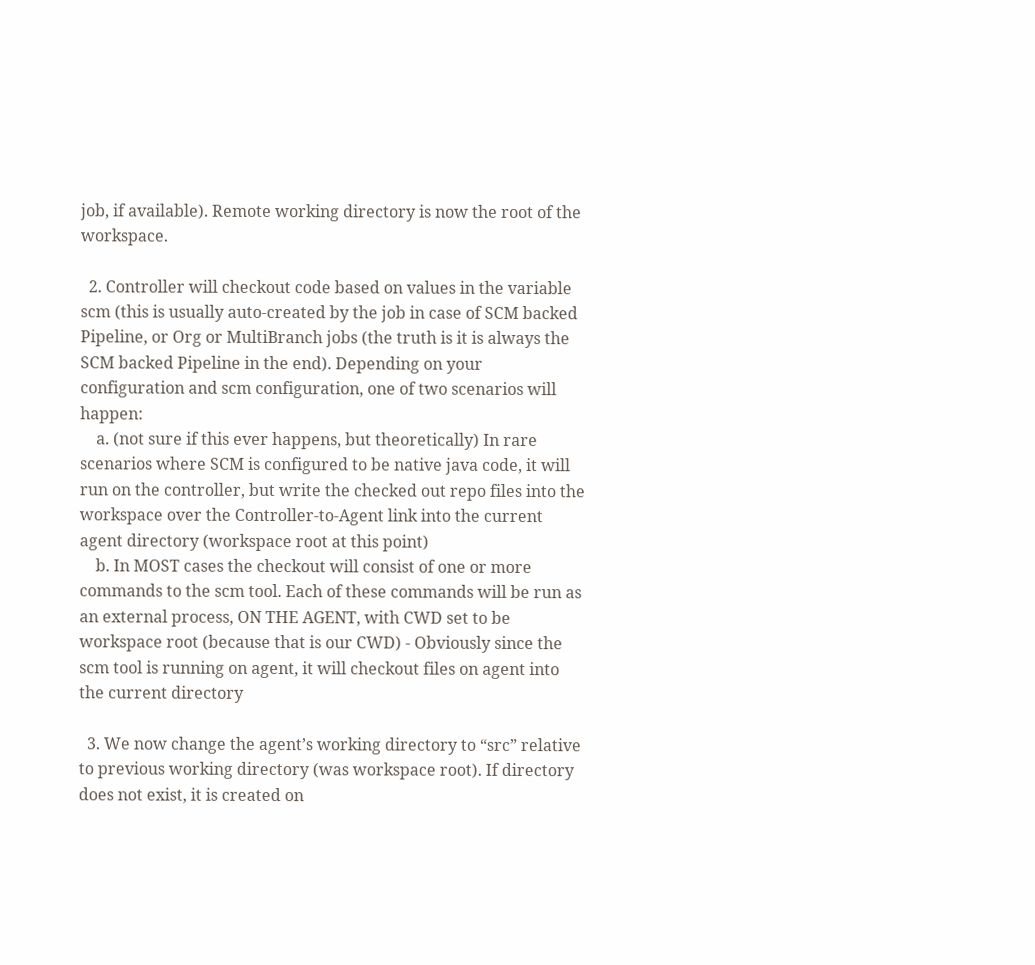job, if available). Remote working directory is now the root of the workspace.

  2. Controller will checkout code based on values in the variable scm (this is usually auto-created by the job in case of SCM backed Pipeline, or Org or MultiBranch jobs (the truth is it is always the SCM backed Pipeline in the end). Depending on your configuration and scm configuration, one of two scenarios will happen:
    a. (not sure if this ever happens, but theoretically) In rare scenarios where SCM is configured to be native java code, it will run on the controller, but write the checked out repo files into the workspace over the Controller-to-Agent link into the current agent directory (workspace root at this point)
    b. In MOST cases the checkout will consist of one or more commands to the scm tool. Each of these commands will be run as an external process, ON THE AGENT, with CWD set to be workspace root (because that is our CWD) - Obviously since the scm tool is running on agent, it will checkout files on agent into the current directory

  3. We now change the agent’s working directory to “src” relative to previous working directory (was workspace root). If directory does not exist, it is created on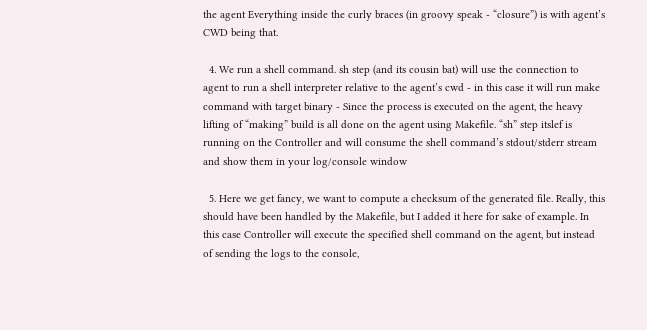the agent Everything inside the curly braces (in groovy speak - “closure”) is with agent’s CWD being that.

  4. We run a shell command. sh step (and its cousin bat) will use the connection to agent to run a shell interpreter relative to the agent’s cwd - in this case it will run make command with target binary - Since the process is executed on the agent, the heavy lifting of “making” build is all done on the agent using Makefile. “sh” step itslef is running on the Controller and will consume the shell command’s stdout/stderr stream and show them in your log/console window

  5. Here we get fancy, we want to compute a checksum of the generated file. Really, this should have been handled by the Makefile, but I added it here for sake of example. In this case Controller will execute the specified shell command on the agent, but instead of sending the logs to the console,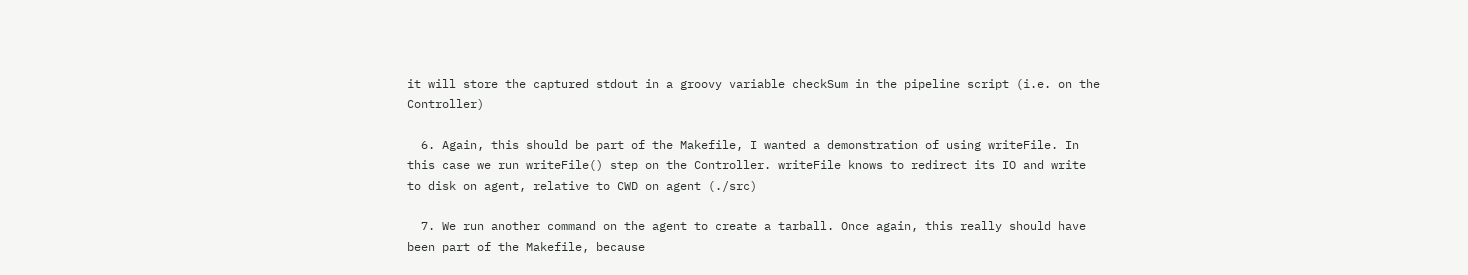it will store the captured stdout in a groovy variable checkSum in the pipeline script (i.e. on the Controller)

  6. Again, this should be part of the Makefile, I wanted a demonstration of using writeFile. In this case we run writeFile() step on the Controller. writeFile knows to redirect its IO and write to disk on agent, relative to CWD on agent (./src)

  7. We run another command on the agent to create a tarball. Once again, this really should have been part of the Makefile, because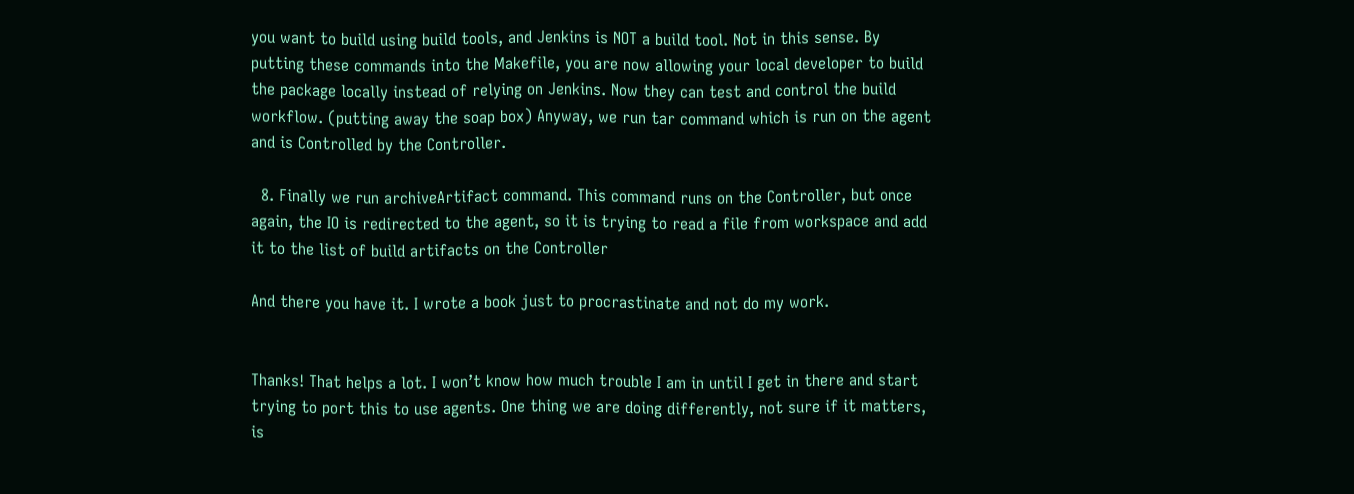you want to build using build tools, and Jenkins is NOT a build tool. Not in this sense. By putting these commands into the Makefile, you are now allowing your local developer to build the package locally instead of relying on Jenkins. Now they can test and control the build workflow. (putting away the soap box) Anyway, we run tar command which is run on the agent and is Controlled by the Controller.

  8. Finally we run archiveArtifact command. This command runs on the Controller, but once again, the IO is redirected to the agent, so it is trying to read a file from workspace and add it to the list of build artifacts on the Controller

And there you have it. I wrote a book just to procrastinate and not do my work.


Thanks! That helps a lot. I won’t know how much trouble I am in until I get in there and start trying to port this to use agents. One thing we are doing differently, not sure if it matters, is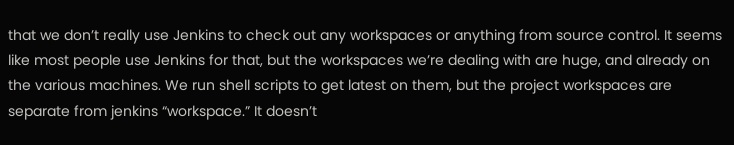that we don’t really use Jenkins to check out any workspaces or anything from source control. It seems like most people use Jenkins for that, but the workspaces we’re dealing with are huge, and already on the various machines. We run shell scripts to get latest on them, but the project workspaces are separate from jenkins “workspace.” It doesn’t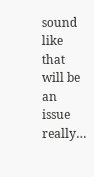sound like that will be an issue really…